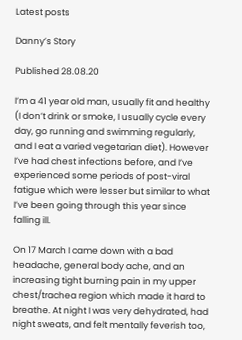Latest posts

Danny’s Story

Published 28.08.20

I’m a 41 year old man, usually fit and healthy (I don’t drink or smoke, I usually cycle every day, go running and swimming regularly, and I eat a varied vegetarian diet). However I’ve had chest infections before, and I’ve experienced some periods of post-viral fatigue which were lesser but similar to what I’ve been going through this year since falling ill.

On 17 March I came down with a bad headache, general body ache, and an increasing tight burning pain in my upper chest/trachea region which made it hard to breathe. At night I was very dehydrated, had night sweats, and felt mentally feverish too,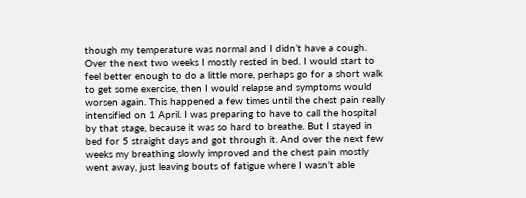though my temperature was normal and I didn’t have a cough. Over the next two weeks I mostly rested in bed. I would start to feel better enough to do a little more, perhaps go for a short walk to get some exercise, then I would relapse and symptoms would worsen again. This happened a few times until the chest pain really intensified on 1 April. I was preparing to have to call the hospital by that stage, because it was so hard to breathe. But I stayed in bed for 5 straight days and got through it. And over the next few weeks my breathing slowly improved and the chest pain mostly went away, just leaving bouts of fatigue where I wasn’t able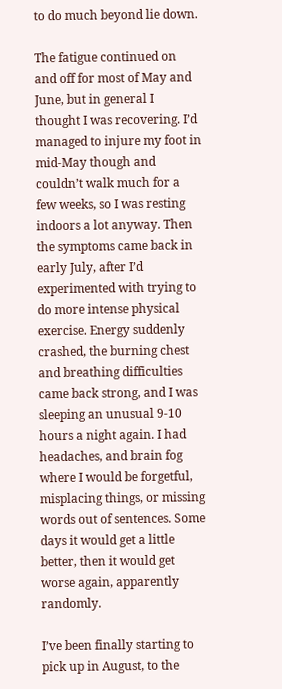to do much beyond lie down.

The fatigue continued on and off for most of May and June, but in general I thought I was recovering. I’d managed to injure my foot in mid-May though and couldn’t walk much for a few weeks, so I was resting indoors a lot anyway. Then the symptoms came back in early July, after I’d experimented with trying to do more intense physical exercise. Energy suddenly crashed, the burning chest and breathing difficulties came back strong, and I was sleeping an unusual 9-10 hours a night again. I had headaches, and brain fog where I would be forgetful, misplacing things, or missing words out of sentences. Some days it would get a little better, then it would get worse again, apparently randomly.

I’ve been finally starting to pick up in August, to the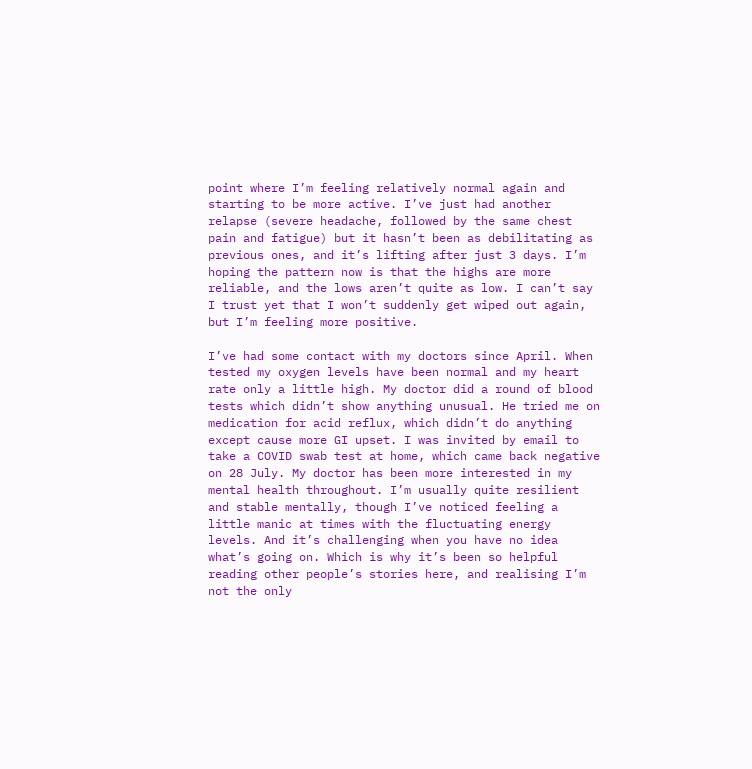point where I’m feeling relatively normal again and starting to be more active. I’ve just had another relapse (severe headache, followed by the same chest pain and fatigue) but it hasn’t been as debilitating as previous ones, and it’s lifting after just 3 days. I’m hoping the pattern now is that the highs are more reliable, and the lows aren’t quite as low. I can’t say I trust yet that I won’t suddenly get wiped out again, but I’m feeling more positive.

I’ve had some contact with my doctors since April. When tested my oxygen levels have been normal and my heart rate only a little high. My doctor did a round of blood tests which didn’t show anything unusual. He tried me on medication for acid reflux, which didn’t do anything except cause more GI upset. I was invited by email to take a COVID swab test at home, which came back negative on 28 July. My doctor has been more interested in my mental health throughout. I’m usually quite resilient and stable mentally, though I’ve noticed feeling a little manic at times with the fluctuating energy levels. And it’s challenging when you have no idea what’s going on. Which is why it’s been so helpful reading other people’s stories here, and realising I’m not the only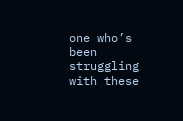one who’s been struggling with these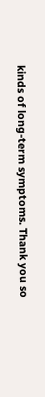kinds of long-term symptoms. Thank you so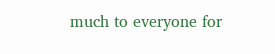much to everyone for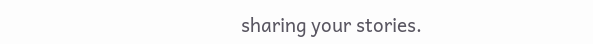sharing your stories.